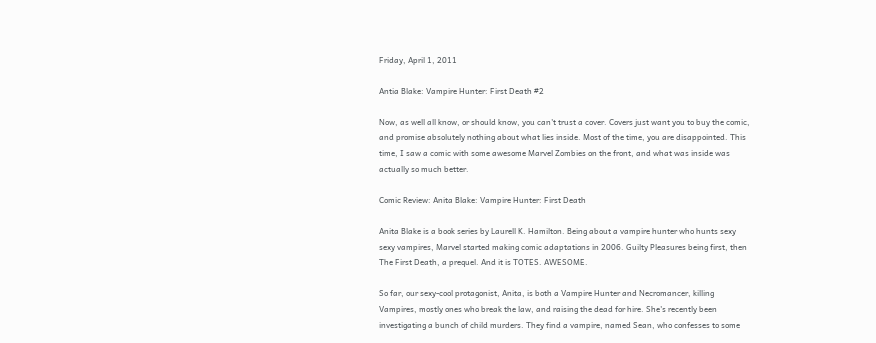Friday, April 1, 2011

Antia Blake: Vampire Hunter: First Death #2

Now, as well all know, or should know, you can't trust a cover. Covers just want you to buy the comic, and promise absolutely nothing about what lies inside. Most of the time, you are disappointed. This time, I saw a comic with some awesome Marvel Zombies on the front, and what was inside was actually so much better.

Comic Review: Anita Blake: Vampire Hunter: First Death

Anita Blake is a book series by Laurell K. Hamilton. Being about a vampire hunter who hunts sexy sexy vampires, Marvel started making comic adaptations in 2006. Guilty Pleasures being first, then The First Death, a prequel. And it is TOTES. AWESOME.

So far, our sexy-cool protagonist, Anita, is both a Vampire Hunter and Necromancer, killing Vampires, mostly ones who break the law, and raising the dead for hire. She's recently been investigating a bunch of child murders. They find a vampire, named Sean, who confesses to some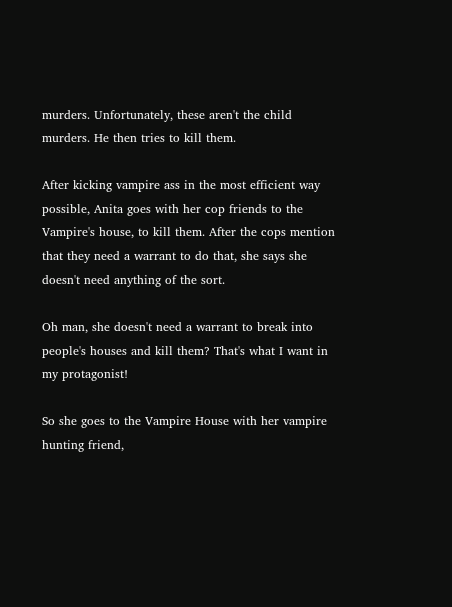murders. Unfortunately, these aren't the child murders. He then tries to kill them.

After kicking vampire ass in the most efficient way possible, Anita goes with her cop friends to the Vampire's house, to kill them. After the cops mention that they need a warrant to do that, she says she doesn't need anything of the sort.

Oh man, she doesn't need a warrant to break into people's houses and kill them? That's what I want in my protagonist!

So she goes to the Vampire House with her vampire hunting friend,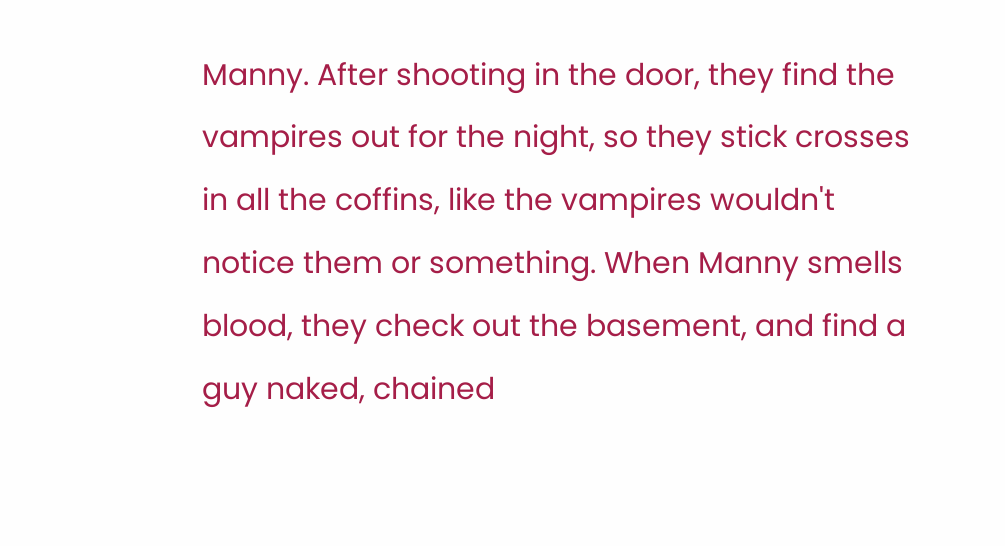Manny. After shooting in the door, they find the vampires out for the night, so they stick crosses in all the coffins, like the vampires wouldn't notice them or something. When Manny smells blood, they check out the basement, and find a guy naked, chained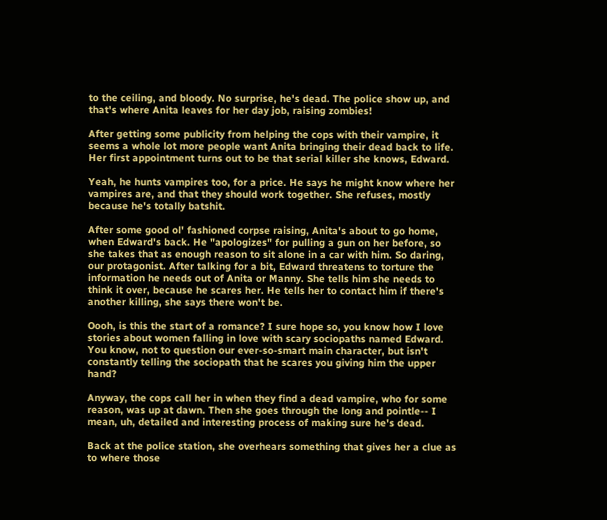to the ceiling, and bloody. No surprise, he's dead. The police show up, and that's where Anita leaves for her day job, raising zombies!

After getting some publicity from helping the cops with their vampire, it seems a whole lot more people want Anita bringing their dead back to life. Her first appointment turns out to be that serial killer she knows, Edward.

Yeah, he hunts vampires too, for a price. He says he might know where her vampires are, and that they should work together. She refuses, mostly because he's totally batshit.

After some good ol' fashioned corpse raising, Anita's about to go home, when Edward's back. He "apologizes" for pulling a gun on her before, so she takes that as enough reason to sit alone in a car with him. So daring, our protagonist. After talking for a bit, Edward threatens to torture the information he needs out of Anita or Manny. She tells him she needs to think it over, because he scares her. He tells her to contact him if there's another killing, she says there won't be.

Oooh, is this the start of a romance? I sure hope so, you know how I love stories about women falling in love with scary sociopaths named Edward. You know, not to question our ever-so-smart main character, but isn't constantly telling the sociopath that he scares you giving him the upper hand?

Anyway, the cops call her in when they find a dead vampire, who for some reason, was up at dawn. Then she goes through the long and pointle-- I mean, uh, detailed and interesting process of making sure he's dead.

Back at the police station, she overhears something that gives her a clue as to where those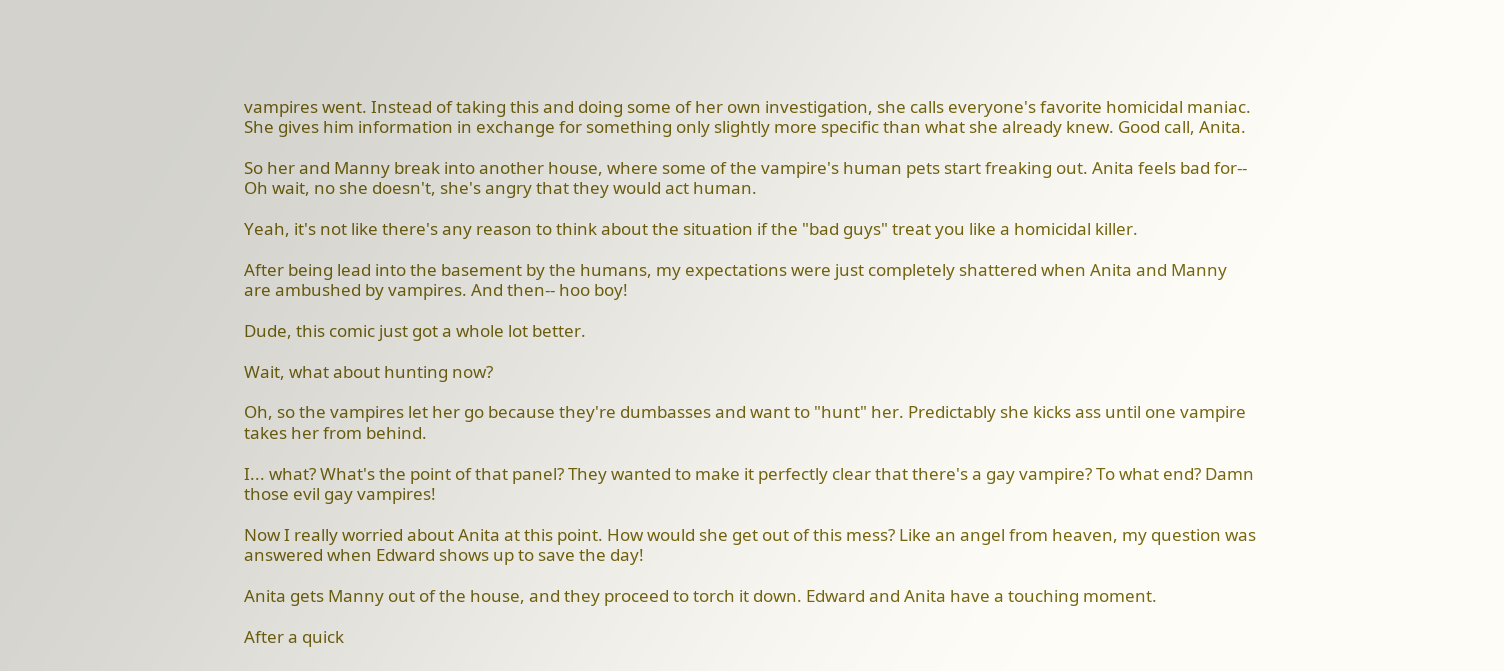vampires went. Instead of taking this and doing some of her own investigation, she calls everyone's favorite homicidal maniac. She gives him information in exchange for something only slightly more specific than what she already knew. Good call, Anita.

So her and Manny break into another house, where some of the vampire's human pets start freaking out. Anita feels bad for-- Oh wait, no she doesn't, she's angry that they would act human.

Yeah, it's not like there's any reason to think about the situation if the "bad guys" treat you like a homicidal killer.

After being lead into the basement by the humans, my expectations were just completely shattered when Anita and Manny are ambushed by vampires. And then-- hoo boy!

Dude, this comic just got a whole lot better.

Wait, what about hunting now?

Oh, so the vampires let her go because they're dumbasses and want to "hunt" her. Predictably she kicks ass until one vampire takes her from behind.

I... what? What's the point of that panel? They wanted to make it perfectly clear that there's a gay vampire? To what end? Damn those evil gay vampires!

Now I really worried about Anita at this point. How would she get out of this mess? Like an angel from heaven, my question was answered when Edward shows up to save the day!

Anita gets Manny out of the house, and they proceed to torch it down. Edward and Anita have a touching moment.

After a quick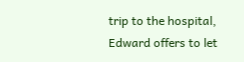trip to the hospital, Edward offers to let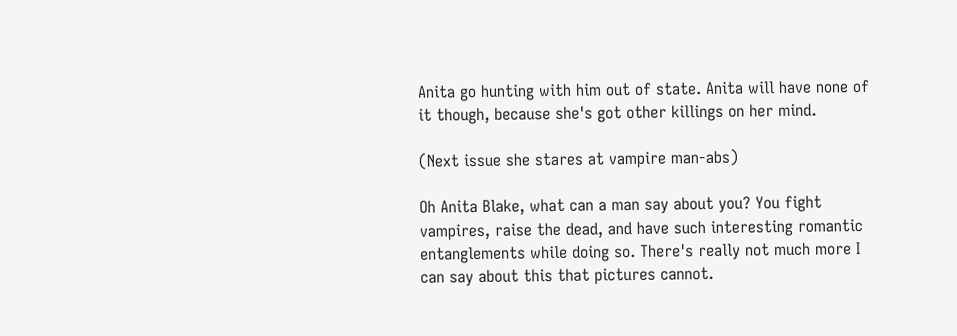Anita go hunting with him out of state. Anita will have none of it though, because she's got other killings on her mind.

(Next issue she stares at vampire man-abs)

Oh Anita Blake, what can a man say about you? You fight vampires, raise the dead, and have such interesting romantic entanglements while doing so. There's really not much more I can say about this that pictures cannot.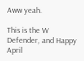Aww yeah.

This is the W Defender, and Happy April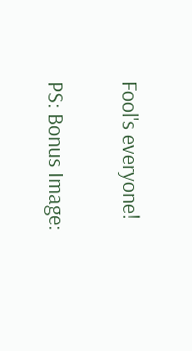Fool's everyone!

PS: Bonus Image: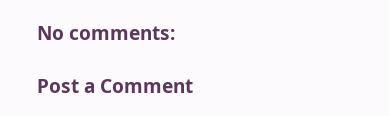No comments:

Post a Comment